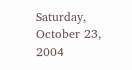Saturday, October 23, 2004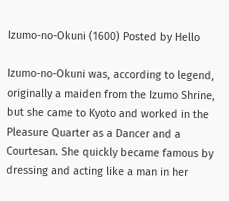Izumo-no-Okuni (1600) Posted by Hello

Izumo-no-Okuni was, according to legend, originally a maiden from the Izumo Shrine, but she came to Kyoto and worked in the Pleasure Quarter as a Dancer and a Courtesan. She quickly became famous by dressing and acting like a man in her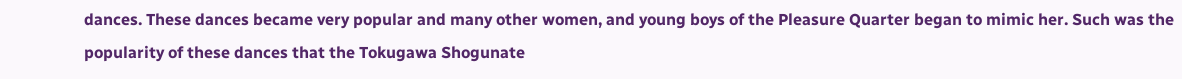dances. These dances became very popular and many other women, and young boys of the Pleasure Quarter began to mimic her. Such was the popularity of these dances that the Tokugawa Shogunate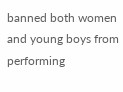banned both women and young boys from performing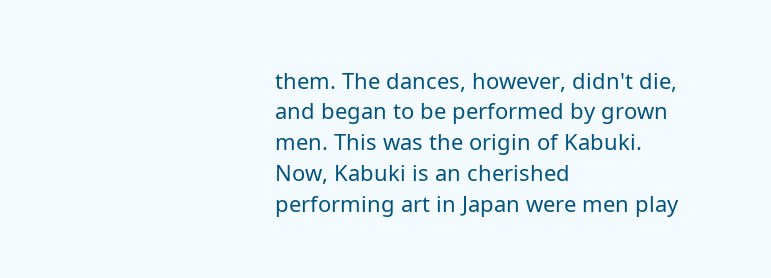them. The dances, however, didn't die, and began to be performed by grown men. This was the origin of Kabuki. Now, Kabuki is an cherished performing art in Japan were men play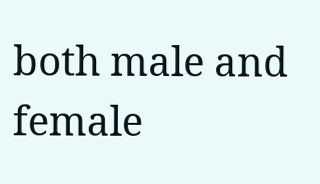both male and female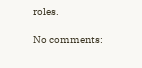roles.

No comments: